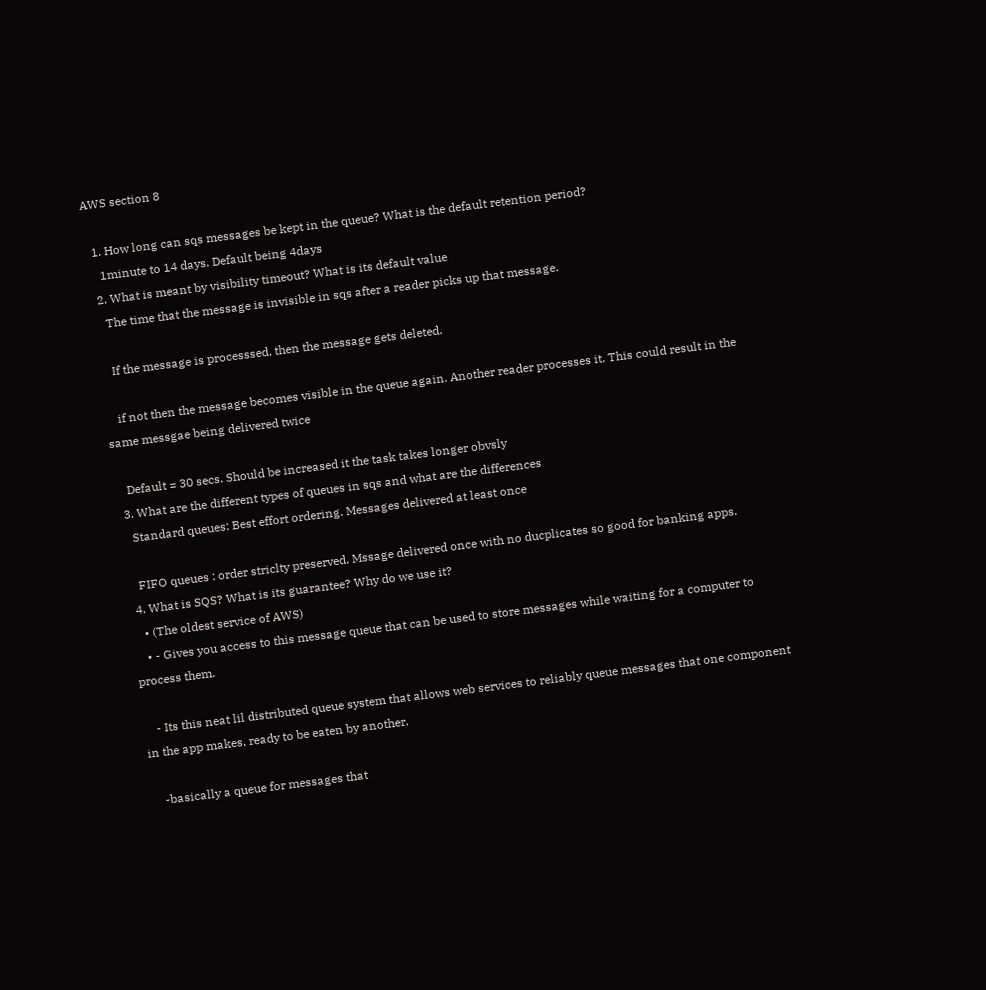AWS section 8

  1. How long can sqs messages be kept in the queue? What is the default retention period?
    1minute to 14 days. Default being 4days
  2. What is meant by visibility timeout? What is its default value
    The time that the message is invisible in sqs after a reader picks up that message.

    If the message is processsed, then the message gets deleted.

    if not then the message becomes visible in the queue again. Another reader processes it. This could result in the same messgae being delivered twice

    Default = 30 secs. Should be increased it the task takes longer obvsly
  3. What are the different types of queues in sqs and what are the differences
    Standard queues: Best effort ordering. Messages delivered at least once

    FIFO queues : order striclty preserved. Mssage delivered once with no ducplicates so good for banking apps.
  4. What is SQS? What is its guarantee? Why do we use it?
    • (The oldest service of AWS)
    • - Gives you access to this message queue that can be used to store messages while waiting for a computer to process them.

    - Its this neat lil distributed queue system that allows web services to reliably queue messages that one component in the app makes, ready to be eaten by another.

    -basically a queue for messages that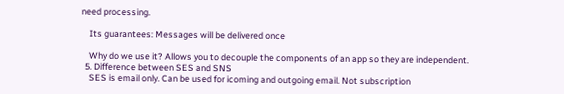need processing.

    Its guarantees: Messages will be delivered once

    Why do we use it? Allows you to decouple the components of an app so they are independent.
  5. Difference between SES and SNS
    SES is email only. Can be used for icoming and outgoing email. Not subscription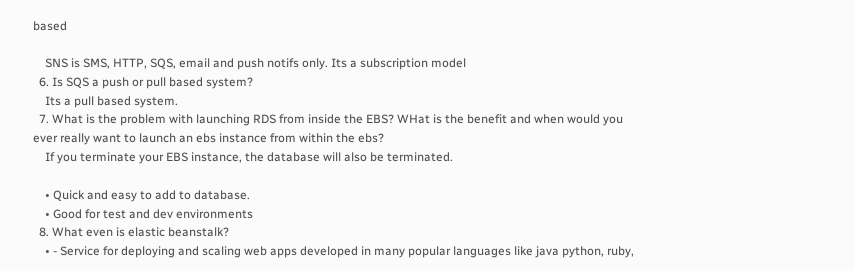based

    SNS is SMS, HTTP, SQS, email and push notifs only. Its a subscription model
  6. Is SQS a push or pull based system?
    Its a pull based system.
  7. What is the problem with launching RDS from inside the EBS? WHat is the benefit and when would you ever really want to launch an ebs instance from within the ebs?
    If you terminate your EBS instance, the database will also be terminated.

    • Quick and easy to add to database.
    • Good for test and dev environments
  8. What even is elastic beanstalk?
    • - Service for deploying and scaling web apps developed in many popular languages like java python, ruby,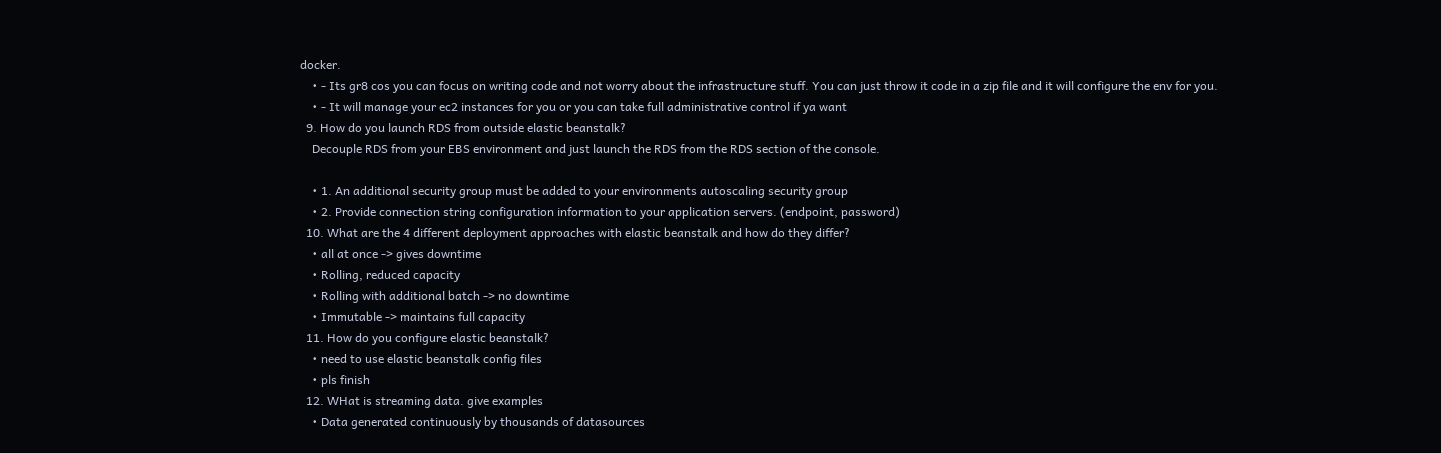docker.
    • - Its gr8 cos you can focus on writing code and not worry about the infrastructure stuff. You can just throw it code in a zip file and it will configure the env for you.
    • - It will manage your ec2 instances for you or you can take full administrative control if ya want
  9. How do you launch RDS from outside elastic beanstalk?
    Decouple RDS from your EBS environment and just launch the RDS from the RDS section of the console.

    • 1. An additional security group must be added to your environments autoscaling security group
    • 2. Provide connection string configuration information to your application servers. (endpoint, password)
  10. What are the 4 different deployment approaches with elastic beanstalk and how do they differ?
    • all at once -> gives downtime
    • Rolling, reduced capacity
    • Rolling with additional batch -> no downtime
    • Immutable -> maintains full capacity
  11. How do you configure elastic beanstalk?
    • need to use elastic beanstalk config files
    • pls finish
  12. WHat is streaming data. give examples
    • Data generated continuously by thousands of datasources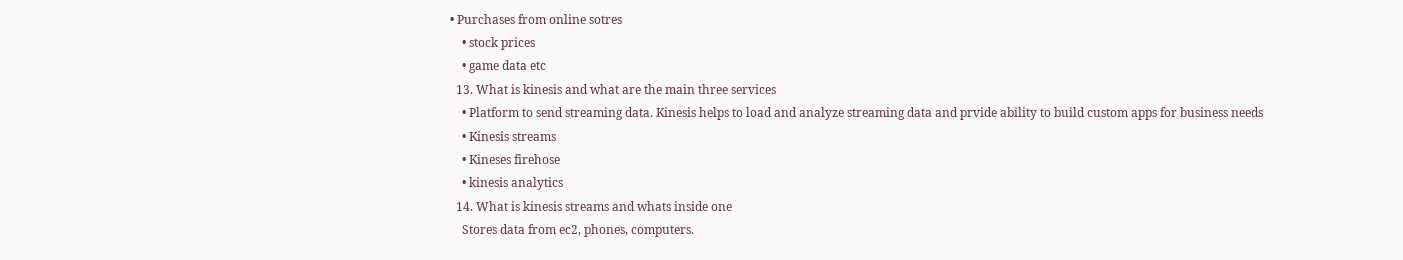• Purchases from online sotres
    • stock prices
    • game data etc
  13. What is kinesis and what are the main three services
    • Platform to send streaming data. Kinesis helps to load and analyze streaming data and prvide ability to build custom apps for business needs
    • Kinesis streams
    • Kineses firehose
    • kinesis analytics
  14. What is kinesis streams and whats inside one
    Stores data from ec2, phones, computers.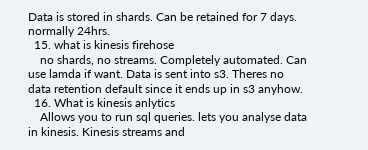Data is stored in shards. Can be retained for 7 days. normally 24hrs.
  15. what is kinesis firehose
    no shards, no streams. Completely automated. Can use lamda if want. Data is sent into s3. Theres no data retention default since it ends up in s3 anyhow.
  16. What is kinesis anlytics
    Allows you to run sql queries. lets you analyse data in kinesis. Kinesis streams and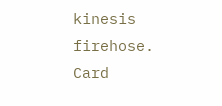kinesis firehose.
Card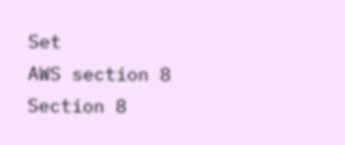Set
AWS section 8
Section 8